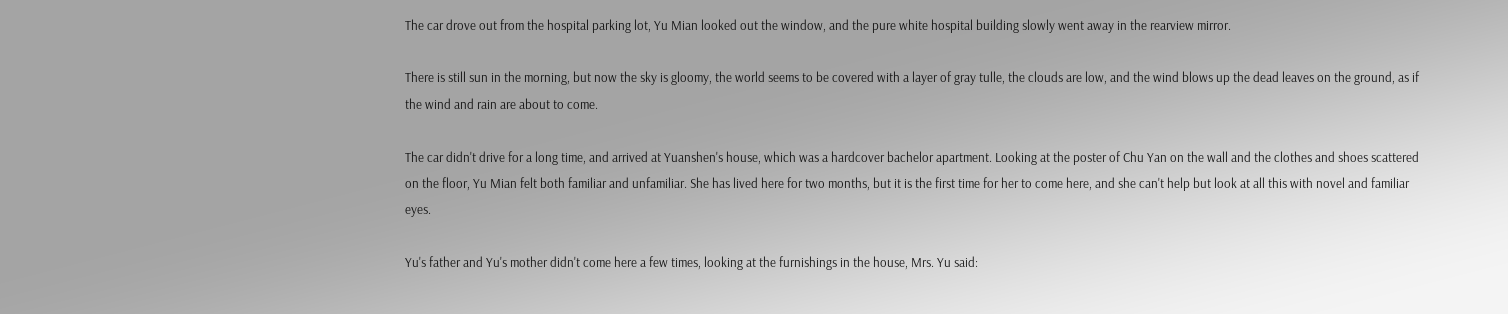The car drove out from the hospital parking lot, Yu Mian looked out the window, and the pure white hospital building slowly went away in the rearview mirror.

There is still sun in the morning, but now the sky is gloomy, the world seems to be covered with a layer of gray tulle, the clouds are low, and the wind blows up the dead leaves on the ground, as if the wind and rain are about to come.

The car didn't drive for a long time, and arrived at Yuanshen's house, which was a hardcover bachelor apartment. Looking at the poster of Chu Yan on the wall and the clothes and shoes scattered on the floor, Yu Mian felt both familiar and unfamiliar. She has lived here for two months, but it is the first time for her to come here, and she can't help but look at all this with novel and familiar eyes.

Yu's father and Yu's mother didn't come here a few times, looking at the furnishings in the house, Mrs. Yu said: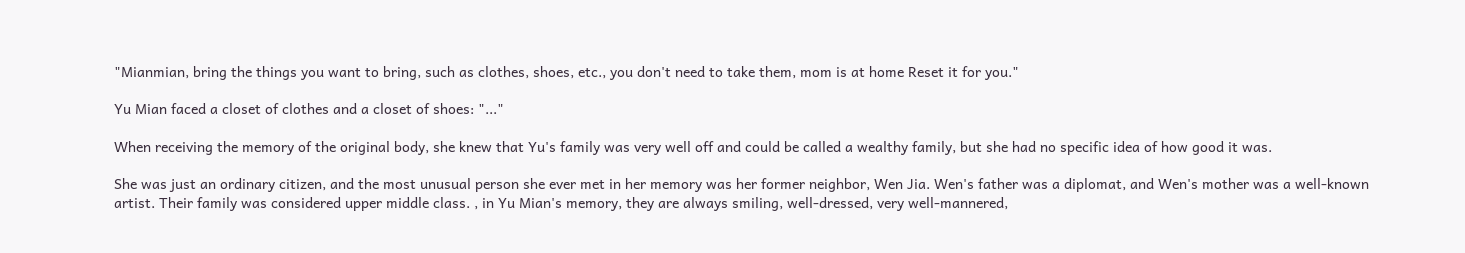"Mianmian, bring the things you want to bring, such as clothes, shoes, etc., you don't need to take them, mom is at home Reset it for you."

Yu Mian faced a closet of clothes and a closet of shoes: "..."

When receiving the memory of the original body, she knew that Yu's family was very well off and could be called a wealthy family, but she had no specific idea of how good it was.

She was just an ordinary citizen, and the most unusual person she ever met in her memory was her former neighbor, Wen Jia. Wen's father was a diplomat, and Wen's mother was a well-known artist. Their family was considered upper middle class. , in Yu Mian's memory, they are always smiling, well-dressed, very well-mannered,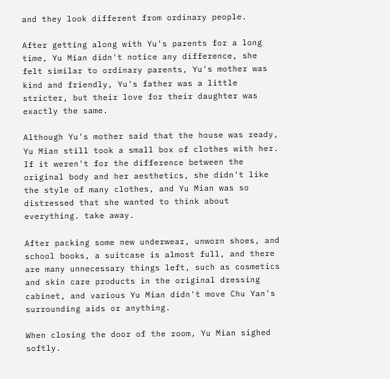and they look different from ordinary people.

After getting along with Yu's parents for a long time, Yu Mian didn't notice any difference, she felt similar to ordinary parents, Yu's mother was kind and friendly, Yu's father was a little stricter, but their love for their daughter was exactly the same.

Although Yu's mother said that the house was ready, Yu Mian still took a small box of clothes with her. If it weren't for the difference between the original body and her aesthetics, she didn't like the style of many clothes, and Yu Mian was so distressed that she wanted to think about everything. take away.

After packing some new underwear, unworn shoes, and school books, a suitcase is almost full, and there are many unnecessary things left, such as cosmetics and skin care products in the original dressing cabinet, and various Yu Mian didn't move Chu Yan's surrounding aids or anything.

When closing the door of the room, Yu Mian sighed softly.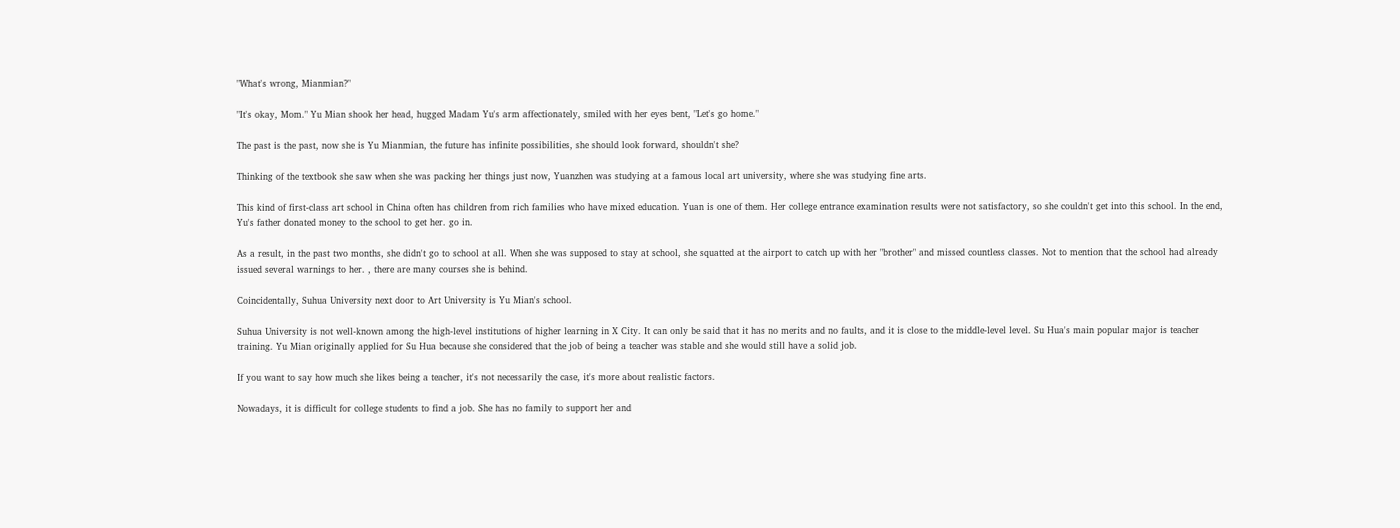"What's wrong, Mianmian?"

"It's okay, Mom." Yu Mian shook her head, hugged Madam Yu's arm affectionately, smiled with her eyes bent, "Let's go home."

The past is the past, now she is Yu Mianmian, the future has infinite possibilities, she should look forward, shouldn't she?

Thinking of the textbook she saw when she was packing her things just now, Yuanzhen was studying at a famous local art university, where she was studying fine arts.

This kind of first-class art school in China often has children from rich families who have mixed education. Yuan is one of them. Her college entrance examination results were not satisfactory, so she couldn't get into this school. In the end, Yu's father donated money to the school to get her. go in.

As a result, in the past two months, she didn't go to school at all. When she was supposed to stay at school, she squatted at the airport to catch up with her "brother" and missed countless classes. Not to mention that the school had already issued several warnings to her. , there are many courses she is behind.

Coincidentally, Suhua University next door to Art University is Yu Mian's school.

Suhua University is not well-known among the high-level institutions of higher learning in X City. It can only be said that it has no merits and no faults, and it is close to the middle-level level. Su Hua's main popular major is teacher training. Yu Mian originally applied for Su Hua because she considered that the job of being a teacher was stable and she would still have a solid job.

If you want to say how much she likes being a teacher, it's not necessarily the case, it's more about realistic factors.

Nowadays, it is difficult for college students to find a job. She has no family to support her and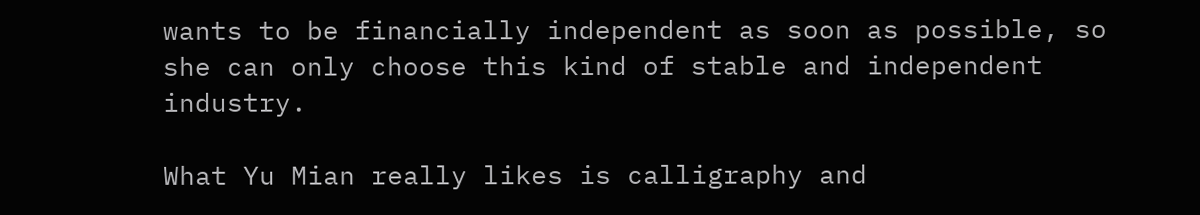wants to be financially independent as soon as possible, so she can only choose this kind of stable and independent industry.

What Yu Mian really likes is calligraphy and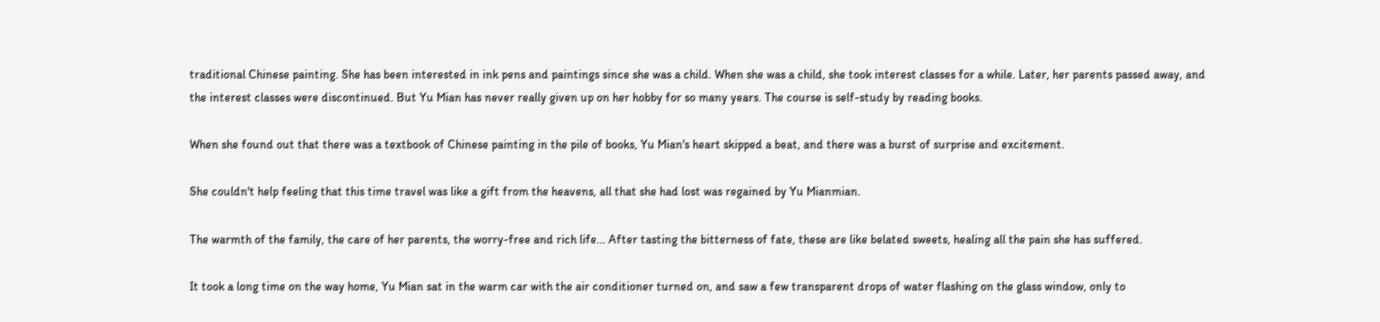traditional Chinese painting. She has been interested in ink pens and paintings since she was a child. When she was a child, she took interest classes for a while. Later, her parents passed away, and the interest classes were discontinued. But Yu Mian has never really given up on her hobby for so many years. The course is self-study by reading books.

When she found out that there was a textbook of Chinese painting in the pile of books, Yu Mian's heart skipped a beat, and there was a burst of surprise and excitement.

She couldn't help feeling that this time travel was like a gift from the heavens, all that she had lost was regained by Yu Mianmian.

The warmth of the family, the care of her parents, the worry-free and rich life... After tasting the bitterness of fate, these are like belated sweets, healing all the pain she has suffered.

It took a long time on the way home, Yu Mian sat in the warm car with the air conditioner turned on, and saw a few transparent drops of water flashing on the glass window, only to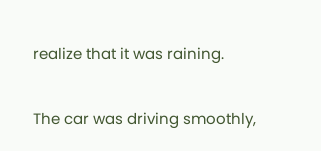realize that it was raining.

The car was driving smoothly,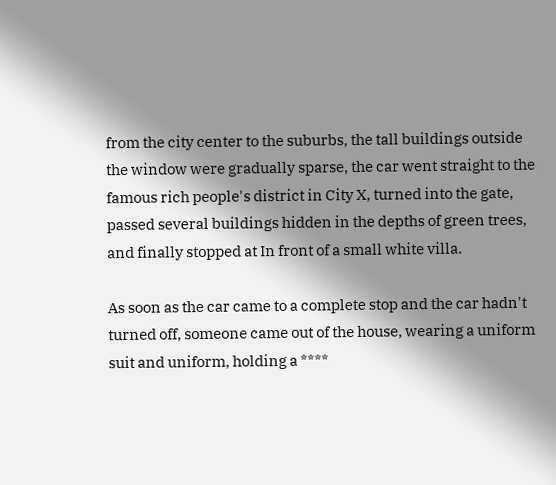from the city center to the suburbs, the tall buildings outside the window were gradually sparse, the car went straight to the famous rich people's district in City X, turned into the gate, passed several buildings hidden in the depths of green trees, and finally stopped at In front of a small white villa.

As soon as the car came to a complete stop and the car hadn't turned off, someone came out of the house, wearing a uniform suit and uniform, holding a ****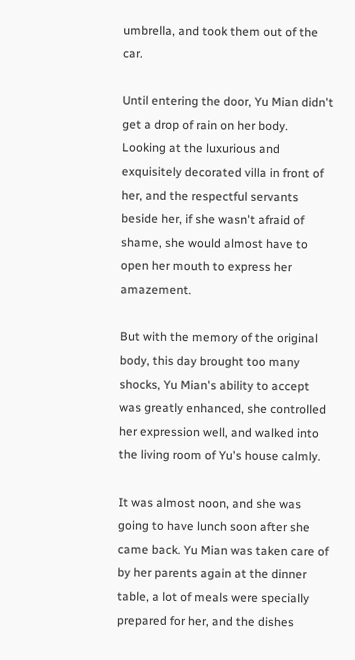umbrella, and took them out of the car.

Until entering the door, Yu Mian didn't get a drop of rain on her body. Looking at the luxurious and exquisitely decorated villa in front of her, and the respectful servants beside her, if she wasn't afraid of shame, she would almost have to open her mouth to express her amazement.

But with the memory of the original body, this day brought too many shocks, Yu Mian's ability to accept was greatly enhanced, she controlled her expression well, and walked into the living room of Yu's house calmly.

It was almost noon, and she was going to have lunch soon after she came back. Yu Mian was taken care of by her parents again at the dinner table, a lot of meals were specially prepared for her, and the dishes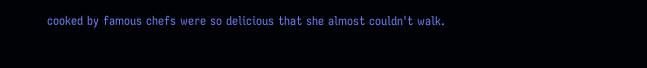cooked by famous chefs were so delicious that she almost couldn't walk.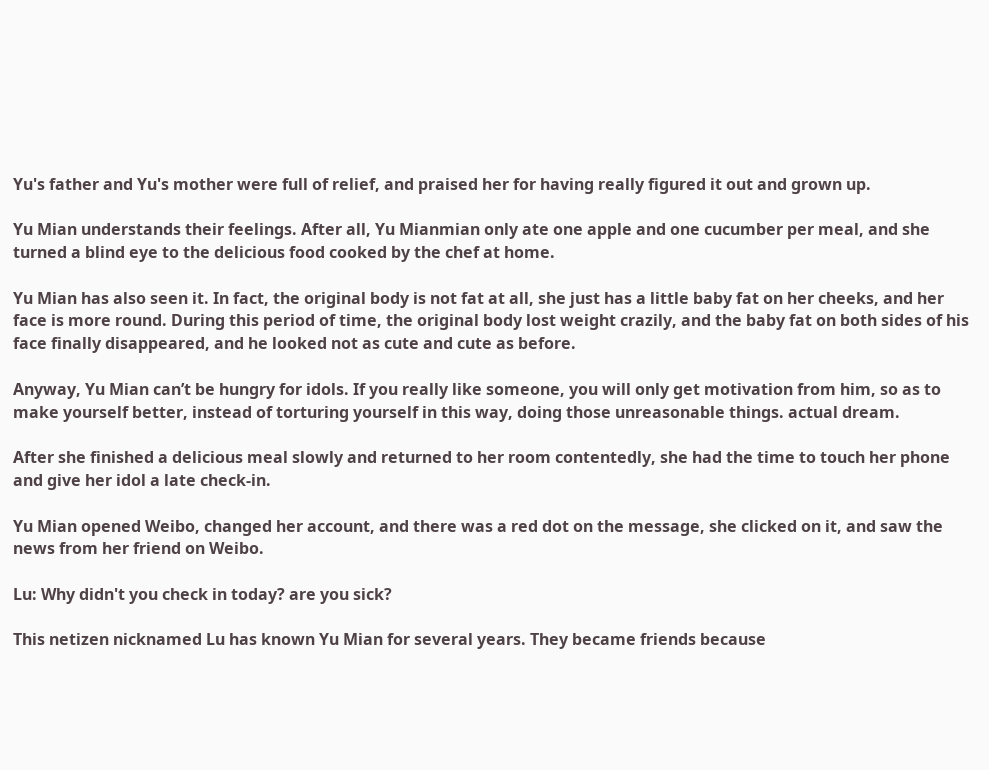Yu's father and Yu's mother were full of relief, and praised her for having really figured it out and grown up.

Yu Mian understands their feelings. After all, Yu Mianmian only ate one apple and one cucumber per meal, and she turned a blind eye to the delicious food cooked by the chef at home.

Yu Mian has also seen it. In fact, the original body is not fat at all, she just has a little baby fat on her cheeks, and her face is more round. During this period of time, the original body lost weight crazily, and the baby fat on both sides of his face finally disappeared, and he looked not as cute and cute as before.

Anyway, Yu Mian can’t be hungry for idols. If you really like someone, you will only get motivation from him, so as to make yourself better, instead of torturing yourself in this way, doing those unreasonable things. actual dream.

After she finished a delicious meal slowly and returned to her room contentedly, she had the time to touch her phone and give her idol a late check-in.

Yu Mian opened Weibo, changed her account, and there was a red dot on the message, she clicked on it, and saw the news from her friend on Weibo.

Lu: Why didn't you check in today? are you sick?

This netizen nicknamed Lu has known Yu Mian for several years. They became friends because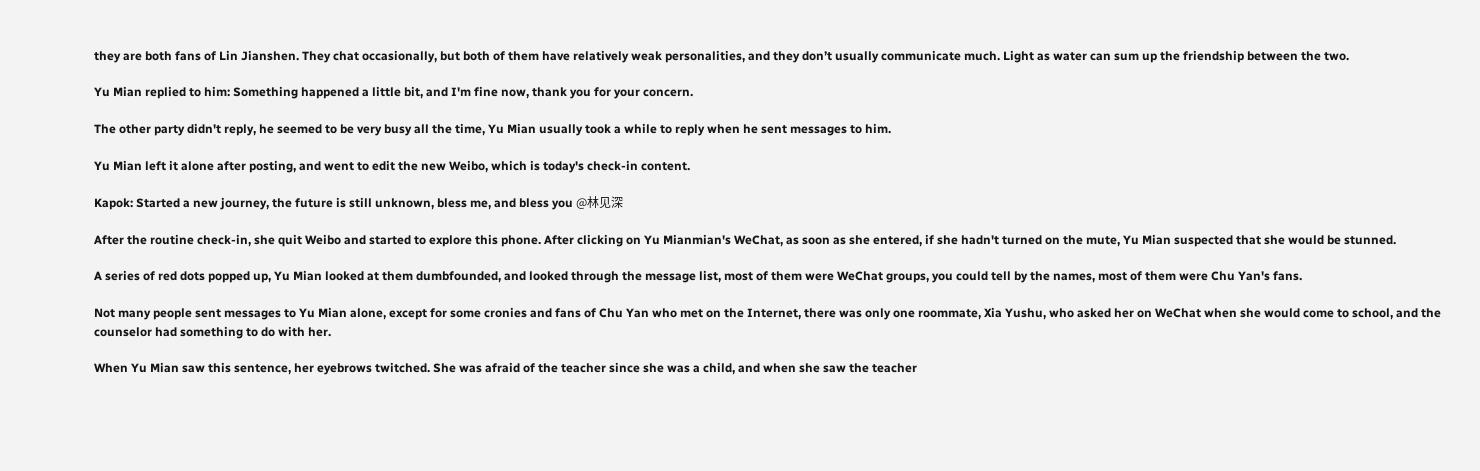they are both fans of Lin Jianshen. They chat occasionally, but both of them have relatively weak personalities, and they don’t usually communicate much. Light as water can sum up the friendship between the two.

Yu Mian replied to him: Something happened a little bit, and I'm fine now, thank you for your concern.

The other party didn't reply, he seemed to be very busy all the time, Yu Mian usually took a while to reply when he sent messages to him.

Yu Mian left it alone after posting, and went to edit the new Weibo, which is today's check-in content.

Kapok: Started a new journey, the future is still unknown, bless me, and bless you @林见深

After the routine check-in, she quit Weibo and started to explore this phone. After clicking on Yu Mianmian's WeChat, as soon as she entered, if she hadn't turned on the mute, Yu Mian suspected that she would be stunned.

A series of red dots popped up, Yu Mian looked at them dumbfounded, and looked through the message list, most of them were WeChat groups, you could tell by the names, most of them were Chu Yan's fans.

Not many people sent messages to Yu Mian alone, except for some cronies and fans of Chu Yan who met on the Internet, there was only one roommate, Xia Yushu, who asked her on WeChat when she would come to school, and the counselor had something to do with her.

When Yu Mian saw this sentence, her eyebrows twitched. She was afraid of the teacher since she was a child, and when she saw the teacher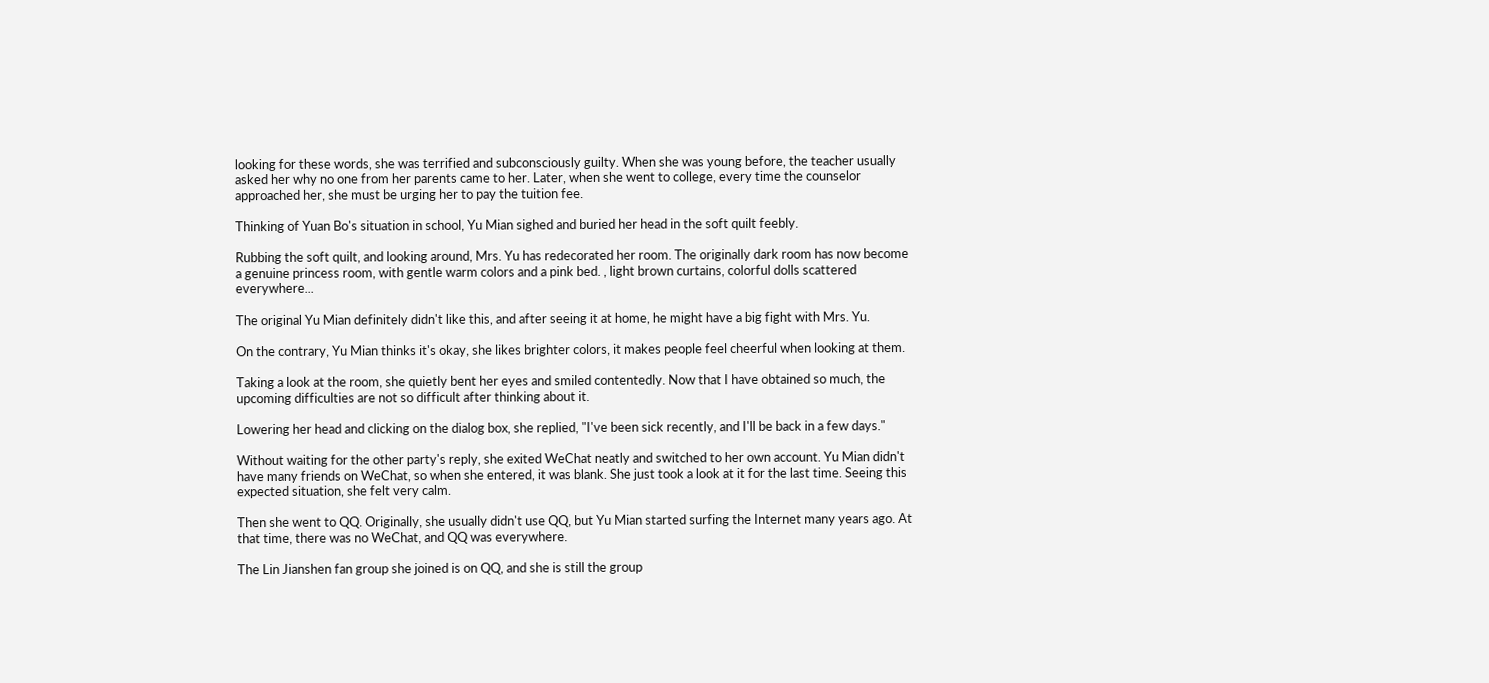looking for these words, she was terrified and subconsciously guilty. When she was young before, the teacher usually asked her why no one from her parents came to her. Later, when she went to college, every time the counselor approached her, she must be urging her to pay the tuition fee.

Thinking of Yuan Bo's situation in school, Yu Mian sighed and buried her head in the soft quilt feebly.

Rubbing the soft quilt, and looking around, Mrs. Yu has redecorated her room. The originally dark room has now become a genuine princess room, with gentle warm colors and a pink bed. , light brown curtains, colorful dolls scattered everywhere...

The original Yu Mian definitely didn't like this, and after seeing it at home, he might have a big fight with Mrs. Yu.

On the contrary, Yu Mian thinks it's okay, she likes brighter colors, it makes people feel cheerful when looking at them.

Taking a look at the room, she quietly bent her eyes and smiled contentedly. Now that I have obtained so much, the upcoming difficulties are not so difficult after thinking about it.

Lowering her head and clicking on the dialog box, she replied, "I've been sick recently, and I'll be back in a few days."

Without waiting for the other party's reply, she exited WeChat neatly and switched to her own account. Yu Mian didn't have many friends on WeChat, so when she entered, it was blank. She just took a look at it for the last time. Seeing this expected situation, she felt very calm.

Then she went to QQ. Originally, she usually didn't use QQ, but Yu Mian started surfing the Internet many years ago. At that time, there was no WeChat, and QQ was everywhere.

The Lin Jianshen fan group she joined is on QQ, and she is still the group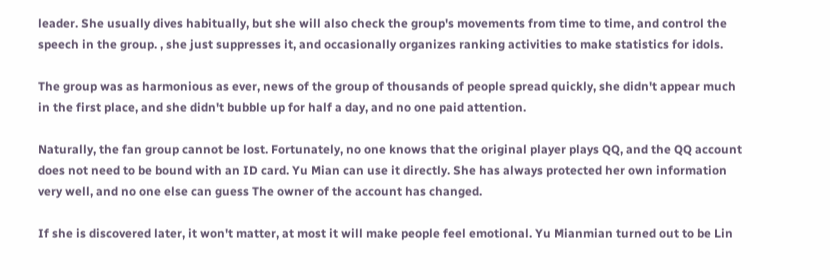leader. She usually dives habitually, but she will also check the group's movements from time to time, and control the speech in the group. , she just suppresses it, and occasionally organizes ranking activities to make statistics for idols.

The group was as harmonious as ever, news of the group of thousands of people spread quickly, she didn't appear much in the first place, and she didn't bubble up for half a day, and no one paid attention.

Naturally, the fan group cannot be lost. Fortunately, no one knows that the original player plays QQ, and the QQ account does not need to be bound with an ID card. Yu Mian can use it directly. She has always protected her own information very well, and no one else can guess The owner of the account has changed.

If she is discovered later, it won't matter, at most it will make people feel emotional. Yu Mianmian turned out to be Lin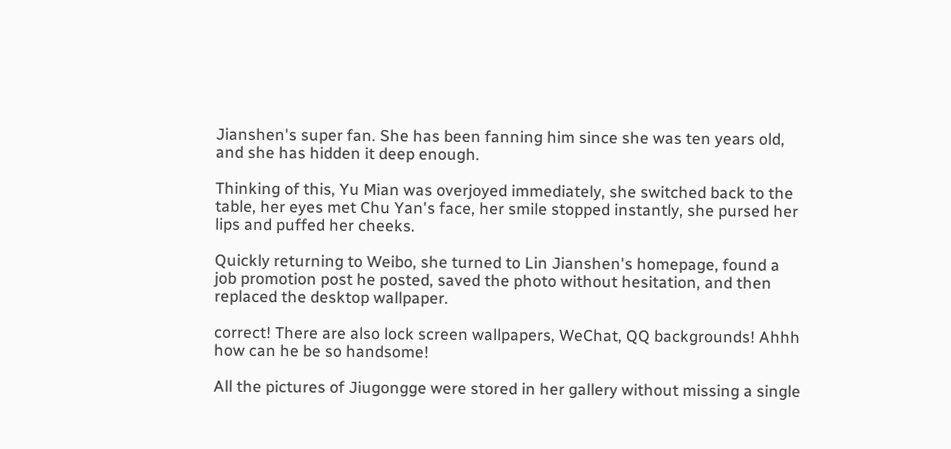Jianshen's super fan. She has been fanning him since she was ten years old, and she has hidden it deep enough.

Thinking of this, Yu Mian was overjoyed immediately, she switched back to the table, her eyes met Chu Yan's face, her smile stopped instantly, she pursed her lips and puffed her cheeks.

Quickly returning to Weibo, she turned to Lin Jianshen's homepage, found a job promotion post he posted, saved the photo without hesitation, and then replaced the desktop wallpaper.

correct! There are also lock screen wallpapers, WeChat, QQ backgrounds! Ahhh how can he be so handsome!

All the pictures of Jiugongge were stored in her gallery without missing a single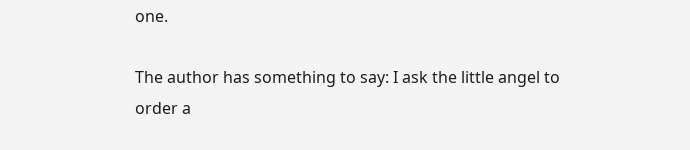one.

The author has something to say: I ask the little angel to order a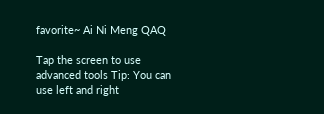favorite~ Ai Ni Meng QAQ

Tap the screen to use advanced tools Tip: You can use left and right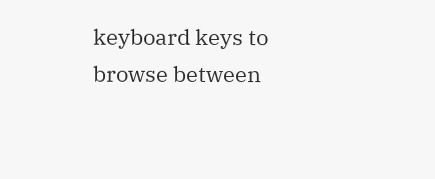keyboard keys to browse between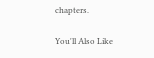chapters.

You'll Also Like